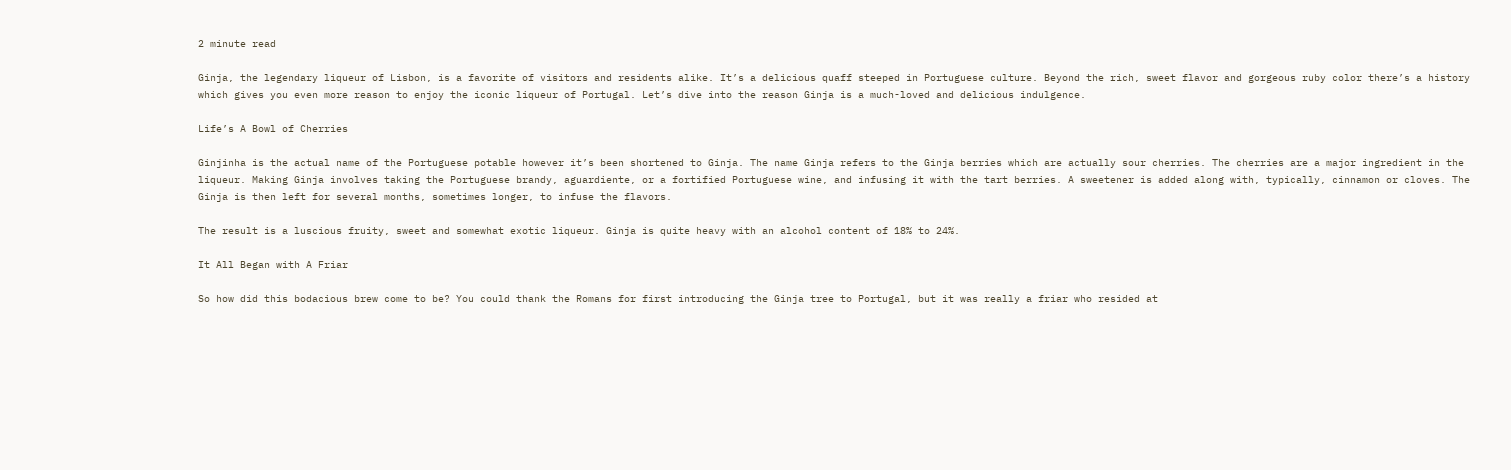2 minute read

Ginja, the legendary liqueur of Lisbon, is a favorite of visitors and residents alike. It’s a delicious quaff steeped in Portuguese culture. Beyond the rich, sweet flavor and gorgeous ruby color there’s a history which gives you even more reason to enjoy the iconic liqueur of Portugal. Let’s dive into the reason Ginja is a much-loved and delicious indulgence.

Life’s A Bowl of Cherries

Ginjinha is the actual name of the Portuguese potable however it’s been shortened to Ginja. The name Ginja refers to the Ginja berries which are actually sour cherries. The cherries are a major ingredient in the liqueur. Making Ginja involves taking the Portuguese brandy, aguardiente, or a fortified Portuguese wine, and infusing it with the tart berries. A sweetener is added along with, typically, cinnamon or cloves. The Ginja is then left for several months, sometimes longer, to infuse the flavors.

The result is a luscious fruity, sweet and somewhat exotic liqueur. Ginja is quite heavy with an alcohol content of 18% to 24%.

It All Began with A Friar

So how did this bodacious brew come to be? You could thank the Romans for first introducing the Ginja tree to Portugal, but it was really a friar who resided at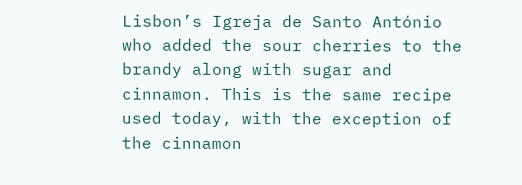Lisbon’s Igreja de Santo António who added the sour cherries to the brandy along with sugar and cinnamon. This is the same recipe used today, with the exception of the cinnamon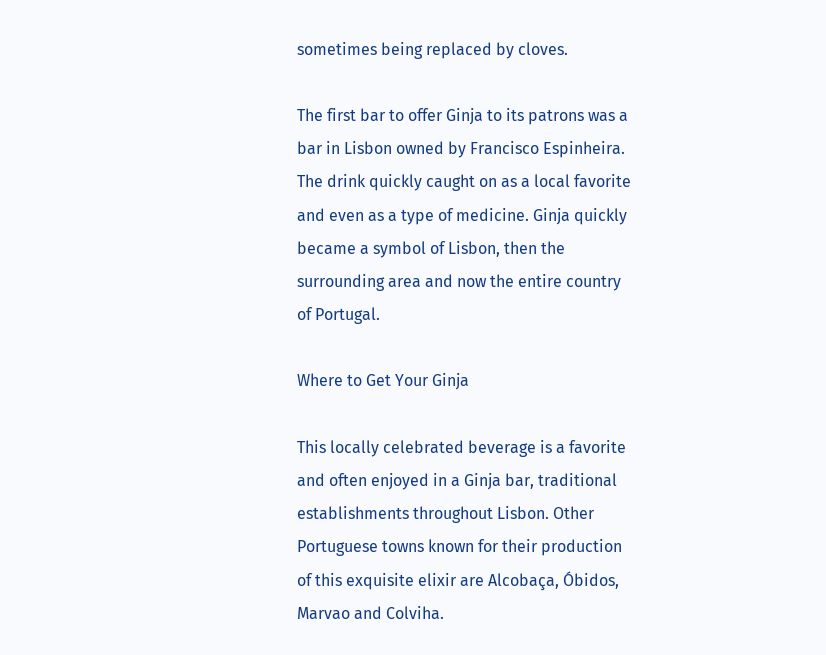sometimes being replaced by cloves.

The first bar to offer Ginja to its patrons was a bar in Lisbon owned by Francisco Espinheira. The drink quickly caught on as a local favorite and even as a type of medicine. Ginja quickly became a symbol of Lisbon, then the surrounding area and now the entire country of Portugal.

Where to Get Your Ginja

This locally celebrated beverage is a favorite and often enjoyed in a Ginja bar, traditional establishments throughout Lisbon. Other Portuguese towns known for their production of this exquisite elixir are Alcobaça, Óbidos, Marvao and Colviha.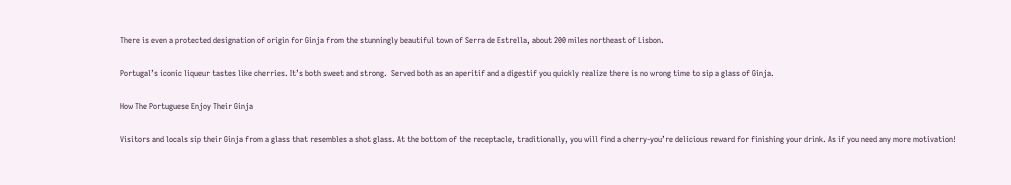There is even a protected designation of origin for Ginja from the stunningly beautiful town of Serra de Estrella, about 200 miles northeast of Lisbon.

Portugal’s iconic liqueur tastes like cherries. It’s both sweet and strong.  Served both as an aperitif and a digestif you quickly realize there is no wrong time to sip a glass of Ginja.

How The Portuguese Enjoy Their Ginja

Visitors and locals sip their Ginja from a glass that resembles a shot glass. At the bottom of the receptacle, traditionally, you will find a cherry-you’re delicious reward for finishing your drink. As if you need any more motivation!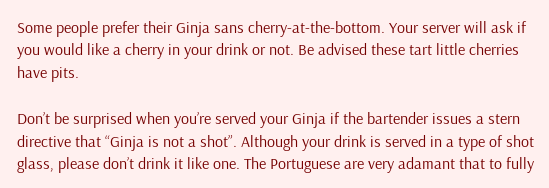Some people prefer their Ginja sans cherry-at-the-bottom. Your server will ask if you would like a cherry in your drink or not. Be advised these tart little cherries have pits.

Don’t be surprised when you’re served your Ginja if the bartender issues a stern directive that “Ginja is not a shot”. Although your drink is served in a type of shot glass, please don’t drink it like one. The Portuguese are very adamant that to fully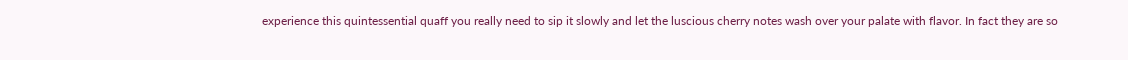experience this quintessential quaff you really need to sip it slowly and let the luscious cherry notes wash over your palate with flavor. In fact they are so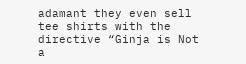adamant they even sell tee shirts with the directive “Ginja is Not a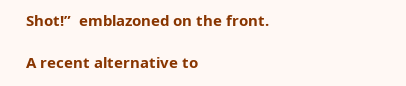Shot!”  emblazoned on the front.

A recent alternative to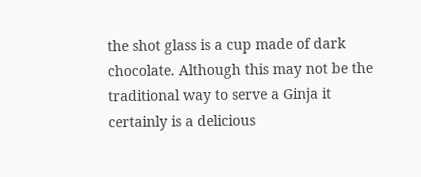the shot glass is a cup made of dark chocolate. Although this may not be the traditional way to serve a Ginja it certainly is a delicious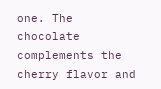one. The chocolate complements the cherry flavor and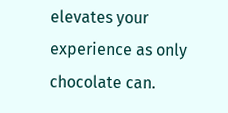elevates your experience as only chocolate can.